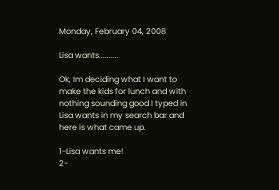Monday, February 04, 2008

Lisa wants..........

Ok, Im deciding what I want to make the kids for lunch and with nothing sounding good I typed in Lisa wants in my search bar and here is what came up.

1-Lisa wants me!
2-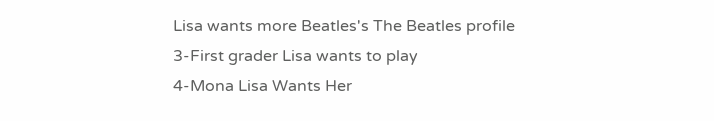Lisa wants more Beatles's The Beatles profile
3-First grader Lisa wants to play
4-Mona Lisa Wants Her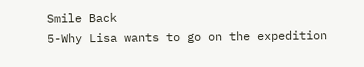Smile Back
5-Why Lisa wants to go on the expedition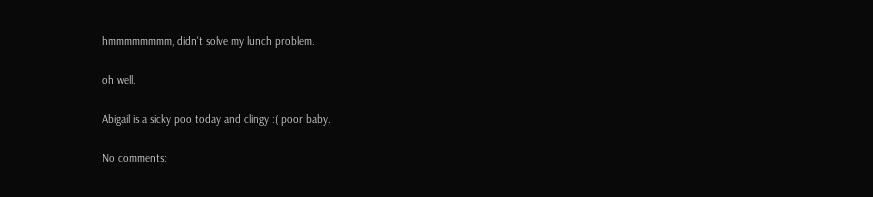hmmmmmmmm, didn't solve my lunch problem.

oh well.

Abigail is a sicky poo today and clingy :( poor baby.

No comments: